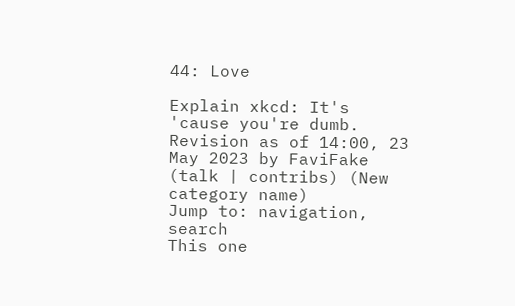44: Love

Explain xkcd: It's 'cause you're dumb.
Revision as of 14:00, 23 May 2023 by FaviFake (talk | contribs) (New category name)
Jump to: navigation, search
This one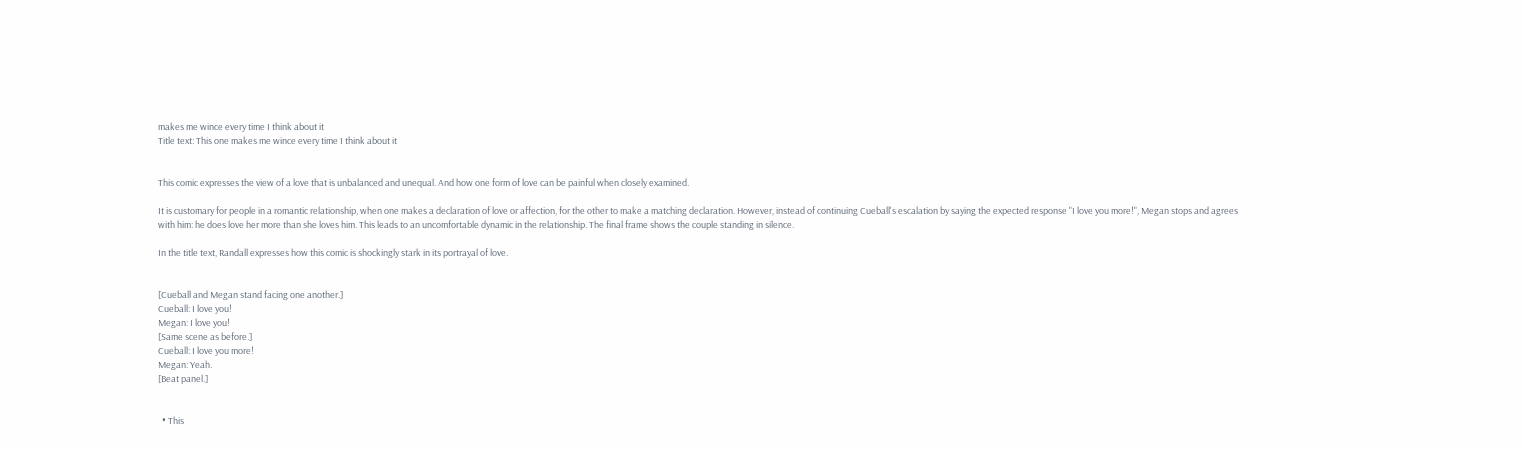makes me wince every time I think about it
Title text: This one makes me wince every time I think about it


This comic expresses the view of a love that is unbalanced and unequal. And how one form of love can be painful when closely examined.

It is customary for people in a romantic relationship, when one makes a declaration of love or affection, for the other to make a matching declaration. However, instead of continuing Cueball's escalation by saying the expected response "I love you more!", Megan stops and agrees with him: he does love her more than she loves him. This leads to an uncomfortable dynamic in the relationship. The final frame shows the couple standing in silence.

In the title text, Randall expresses how this comic is shockingly stark in its portrayal of love.


[Cueball and Megan stand facing one another.]
Cueball: I love you!
Megan: I love you!
[Same scene as before.]
Cueball: I love you more!
Megan: Yeah.
[Beat panel.]


  • This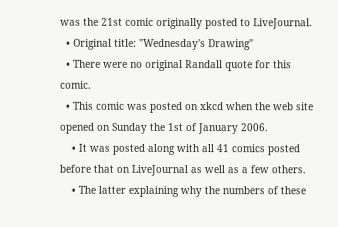was the 21st comic originally posted to LiveJournal.
  • Original title: "Wednesday's Drawing"
  • There were no original Randall quote for this comic.
  • This comic was posted on xkcd when the web site opened on Sunday the 1st of January 2006.
    • It was posted along with all 41 comics posted before that on LiveJournal as well as a few others.
    • The latter explaining why the numbers of these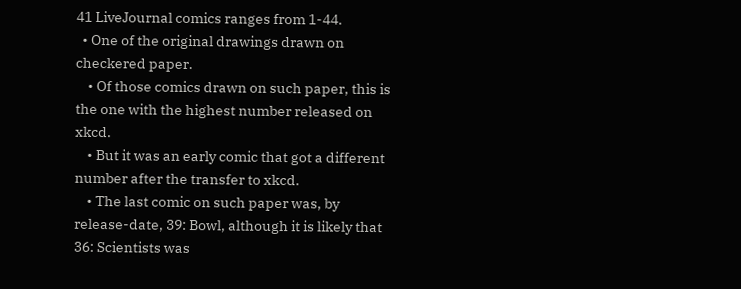41 LiveJournal comics ranges from 1-44.
  • One of the original drawings drawn on checkered paper.
    • Of those comics drawn on such paper, this is the one with the highest number released on xkcd.
    • But it was an early comic that got a different number after the transfer to xkcd.
    • The last comic on such paper was, by release-date, 39: Bowl, although it is likely that 36: Scientists was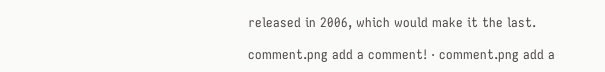released in 2006, which would make it the last.

comment.png add a comment! ⋅ comment.png add a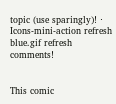topic (use sparingly)! ⋅ Icons-mini-action refresh blue.gif refresh comments!


This comic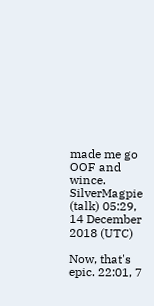made me go OOF and wince. SilverMagpie (talk) 05:29, 14 December 2018 (UTC)

Now, that's epic. 22:01, 7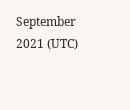September 2021 (UTC)